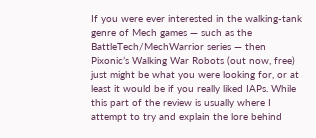If you were ever interested in the walking-tank genre of Mech games — such as the BattleTech/MechWarrior series — then Pixonic’s Walking War Robots (out now, free) just might be what you were looking for, or at least it would be if you really liked IAPs. While this part of the review is usually where I attempt to try and explain the lore behind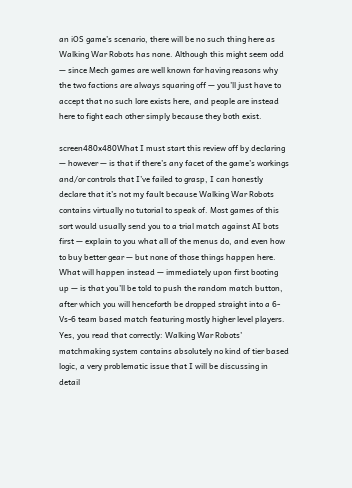an iOS game’s scenario, there will be no such thing here as Walking War Robots has none. Although this might seem odd — since Mech games are well known for having reasons why the two factions are always squaring off — you’ll just have to accept that no such lore exists here, and people are instead here to fight each other simply because they both exist.

screen480x480What I must start this review off by declaring — however — is that if there’s any facet of the game’s workings and/or controls that I’ve failed to grasp, I can honestly declare that it’s not my fault because Walking War Robots contains virtually no tutorial to speak of. Most games of this sort would usually send you to a trial match against AI bots first — explain to you what all of the menus do, and even how to buy better gear — but none of those things happen here. What will happen instead — immediately upon first booting up — is that you’ll be told to push the random match button, after which you will henceforth be dropped straight into a 6-Vs-6 team based match featuring mostly higher level players. Yes, you read that correctly: Walking War Robots’ matchmaking system contains absolutely no kind of tier based logic, a very problematic issue that I will be discussing in detail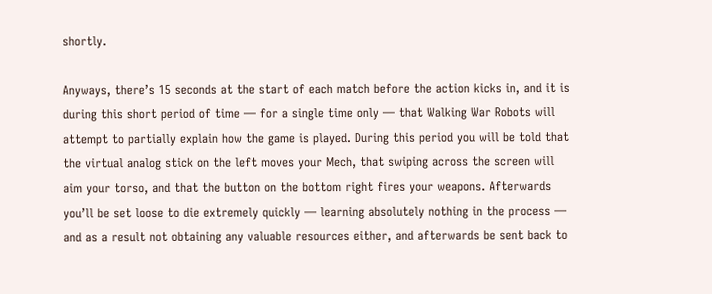shortly.

Anyways, there’s 15 seconds at the start of each match before the action kicks in, and it is during this short period of time — for a single time only — that Walking War Robots will attempt to partially explain how the game is played. During this period you will be told that the virtual analog stick on the left moves your Mech, that swiping across the screen will aim your torso, and that the button on the bottom right fires your weapons. Afterwards you’ll be set loose to die extremely quickly — learning absolutely nothing in the process — and as a result not obtaining any valuable resources either, and afterwards be sent back to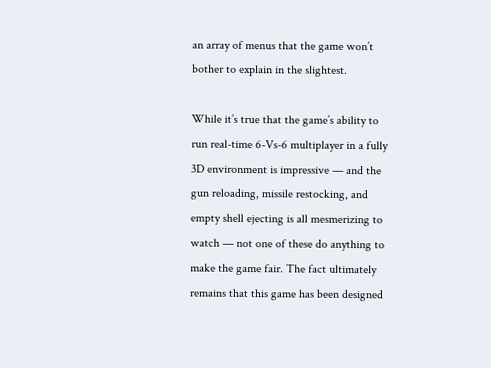an array of menus that the game won’t bother to explain in the slightest.

While it’s true that the game’s ability to run real-time 6-Vs-6 multiplayer in a fully 3D environment is impressive — and the gun reloading, missile restocking, and empty shell ejecting is all mesmerizing to watch — not one of these do anything to make the game fair. The fact ultimately remains that this game has been designed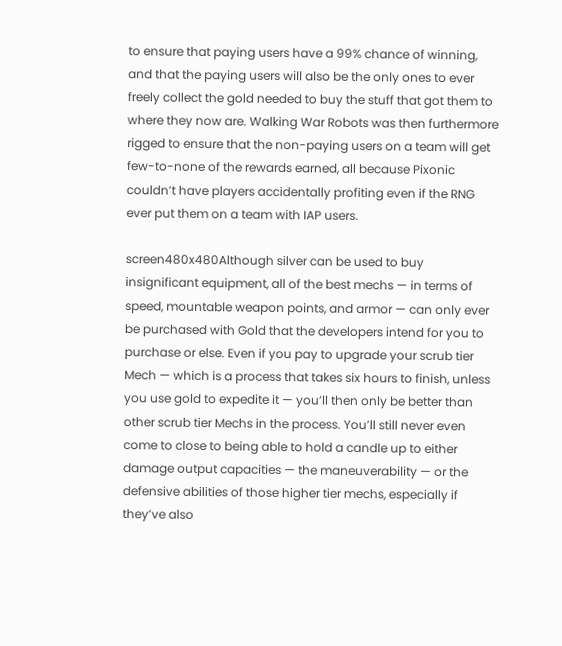to ensure that paying users have a 99% chance of winning, and that the paying users will also be the only ones to ever freely collect the gold needed to buy the stuff that got them to where they now are. Walking War Robots was then furthermore rigged to ensure that the non-paying users on a team will get few-to-none of the rewards earned, all because Pixonic couldn’t have players accidentally profiting even if the RNG ever put them on a team with IAP users.

screen480x480Although silver can be used to buy insignificant equipment, all of the best mechs — in terms of speed, mountable weapon points, and armor — can only ever be purchased with Gold that the developers intend for you to purchase or else. Even if you pay to upgrade your scrub tier Mech — which is a process that takes six hours to finish, unless you use gold to expedite it — you’ll then only be better than other scrub tier Mechs in the process. You’ll still never even come to close to being able to hold a candle up to either damage output capacities — the maneuverability — or the defensive abilities of those higher tier mechs, especially if they’ve also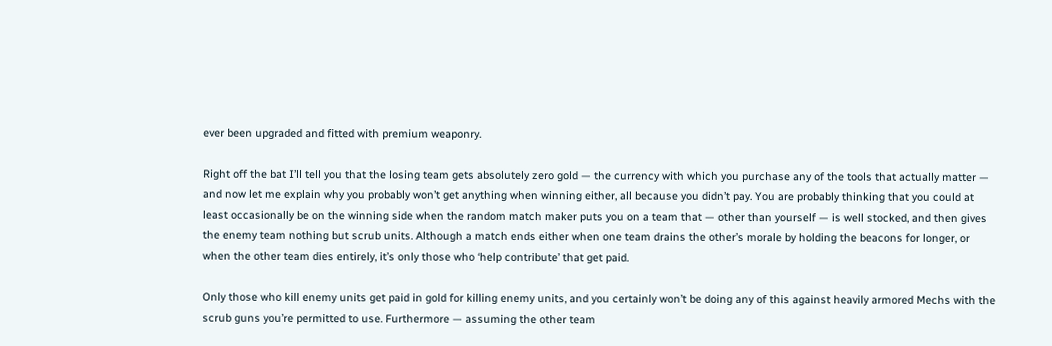ever been upgraded and fitted with premium weaponry.

Right off the bat I’ll tell you that the losing team gets absolutely zero gold — the currency with which you purchase any of the tools that actually matter — and now let me explain why you probably won’t get anything when winning either, all because you didn’t pay. You are probably thinking that you could at least occasionally be on the winning side when the random match maker puts you on a team that — other than yourself — is well stocked, and then gives the enemy team nothing but scrub units. Although a match ends either when one team drains the other’s morale by holding the beacons for longer, or when the other team dies entirely, it’s only those who ‘help contribute’ that get paid.

Only those who kill enemy units get paid in gold for killing enemy units, and you certainly won’t be doing any of this against heavily armored Mechs with the scrub guns you’re permitted to use. Furthermore — assuming the other team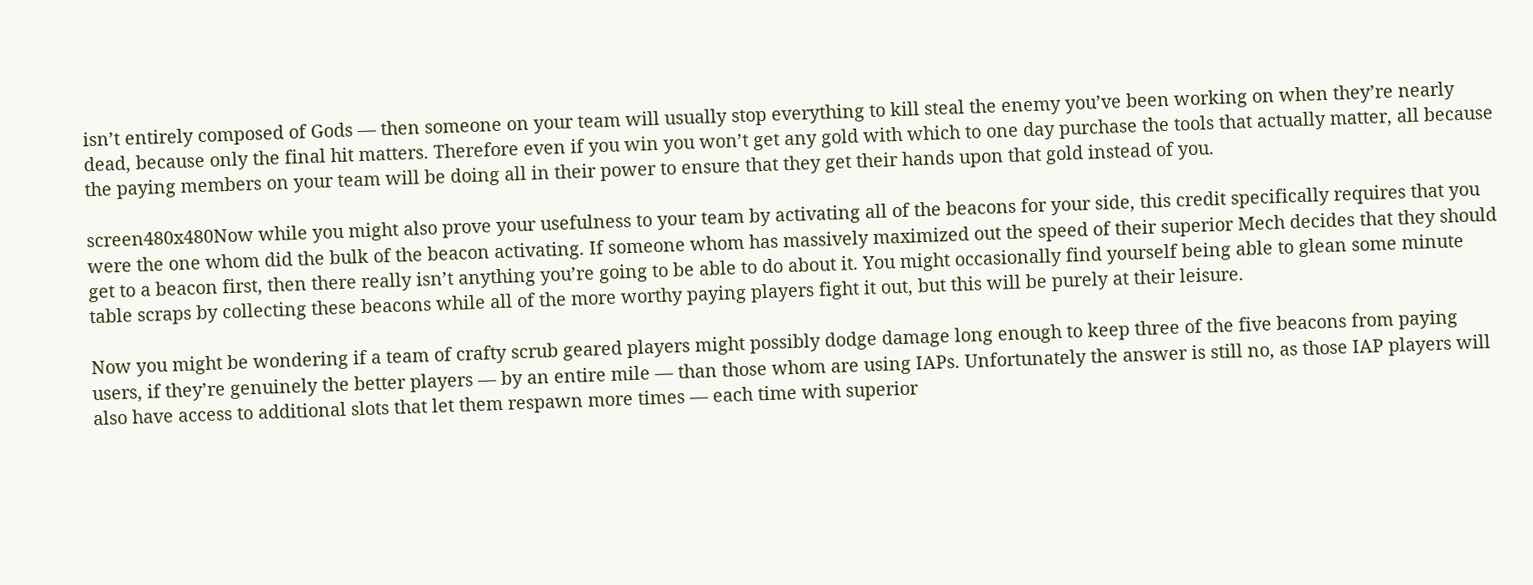isn’t entirely composed of Gods — then someone on your team will usually stop everything to kill steal the enemy you’ve been working on when they’re nearly dead, because only the final hit matters. Therefore even if you win you won’t get any gold with which to one day purchase the tools that actually matter, all because the paying members on your team will be doing all in their power to ensure that they get their hands upon that gold instead of you.

screen480x480Now while you might also prove your usefulness to your team by activating all of the beacons for your side, this credit specifically requires that you were the one whom did the bulk of the beacon activating. If someone whom has massively maximized out the speed of their superior Mech decides that they should get to a beacon first, then there really isn’t anything you’re going to be able to do about it. You might occasionally find yourself being able to glean some minute table scraps by collecting these beacons while all of the more worthy paying players fight it out, but this will be purely at their leisure.

Now you might be wondering if a team of crafty scrub geared players might possibly dodge damage long enough to keep three of the five beacons from paying users, if they’re genuinely the better players — by an entire mile — than those whom are using IAPs. Unfortunately the answer is still no, as those IAP players will also have access to additional slots that let them respawn more times — each time with superior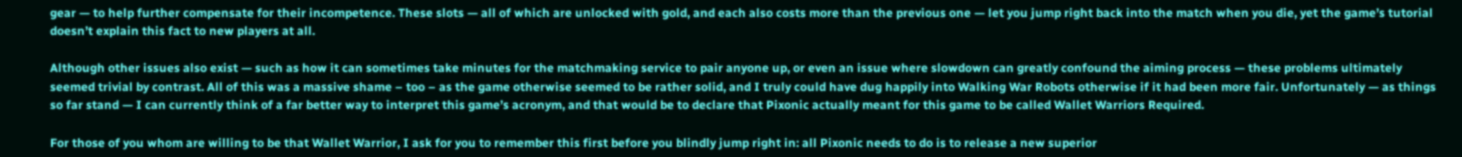gear — to help further compensate for their incompetence. These slots — all of which are unlocked with gold, and each also costs more than the previous one — let you jump right back into the match when you die, yet the game’s tutorial doesn’t explain this fact to new players at all.

Although other issues also exist — such as how it can sometimes take minutes for the matchmaking service to pair anyone up, or even an issue where slowdown can greatly confound the aiming process — these problems ultimately seemed trivial by contrast. All of this was a massive shame – too – as the game otherwise seemed to be rather solid, and I truly could have dug happily into Walking War Robots otherwise if it had been more fair. Unfortunately — as things so far stand — I can currently think of a far better way to interpret this game’s acronym, and that would be to declare that Pixonic actually meant for this game to be called Wallet Warriors Required.

For those of you whom are willing to be that Wallet Warrior, I ask for you to remember this first before you blindly jump right in: all Pixonic needs to do is to release a new superior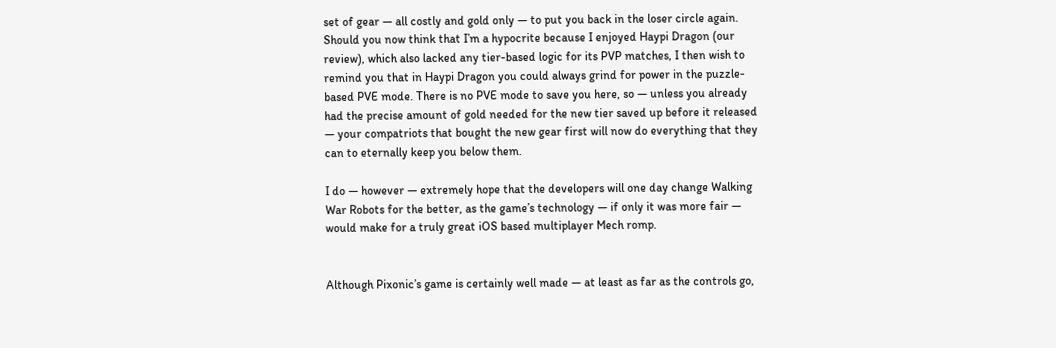set of gear — all costly and gold only — to put you back in the loser circle again. Should you now think that I’m a hypocrite because I enjoyed Haypi Dragon (our review), which also lacked any tier-based logic for its PVP matches, I then wish to remind you that in Haypi Dragon you could always grind for power in the puzzle-based PVE mode. There is no PVE mode to save you here, so — unless you already had the precise amount of gold needed for the new tier saved up before it released — your compatriots that bought the new gear first will now do everything that they can to eternally keep you below them.

I do — however — extremely hope that the developers will one day change Walking War Robots for the better, as the game’s technology — if only it was more fair — would make for a truly great iOS based multiplayer Mech romp.


Although Pixonic’s game is certainly well made — at least as far as the controls go,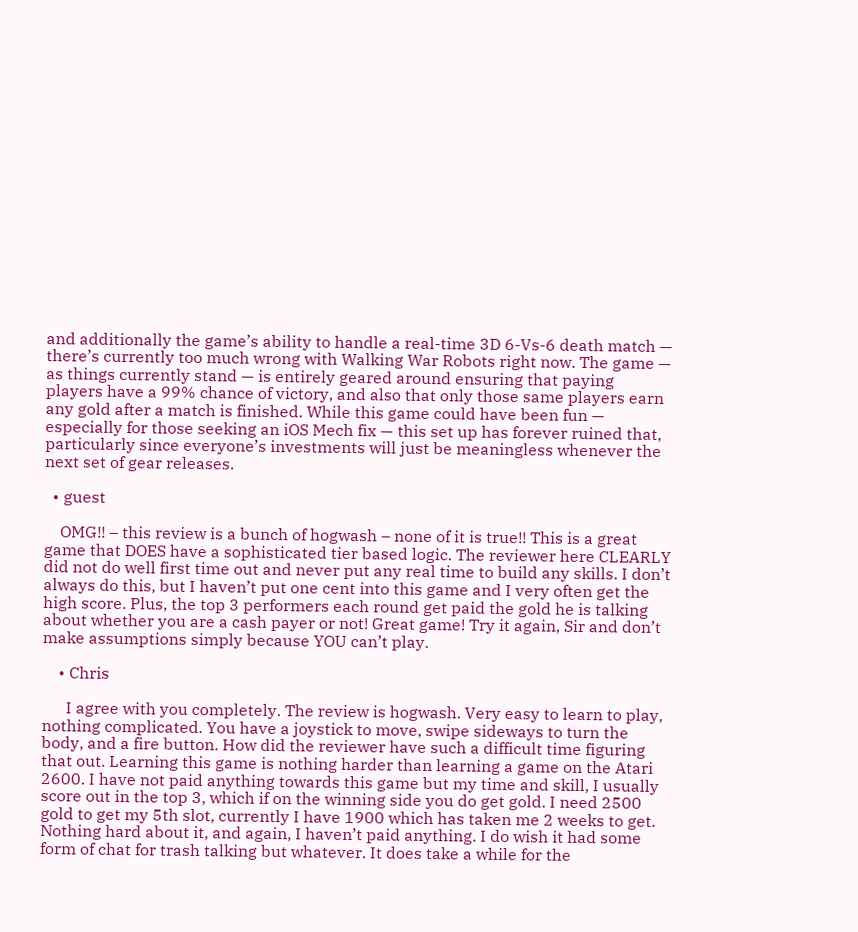and additionally the game’s ability to handle a real-time 3D 6-Vs-6 death match — there’s currently too much wrong with Walking War Robots right now. The game — as things currently stand — is entirely geared around ensuring that paying players have a 99% chance of victory, and also that only those same players earn any gold after a match is finished. While this game could have been fun — especially for those seeking an iOS Mech fix — this set up has forever ruined that, particularly since everyone’s investments will just be meaningless whenever the next set of gear releases.

  • guest

    OMG!! – this review is a bunch of hogwash – none of it is true!! This is a great game that DOES have a sophisticated tier based logic. The reviewer here CLEARLY did not do well first time out and never put any real time to build any skills. I don’t always do this, but I haven’t put one cent into this game and I very often get the high score. Plus, the top 3 performers each round get paid the gold he is talking about whether you are a cash payer or not! Great game! Try it again, Sir and don’t make assumptions simply because YOU can’t play.

    • Chris

      I agree with you completely. The review is hogwash. Very easy to learn to play, nothing complicated. You have a joystick to move, swipe sideways to turn the body, and a fire button. How did the reviewer have such a difficult time figuring that out. Learning this game is nothing harder than learning a game on the Atari 2600. I have not paid anything towards this game but my time and skill, I usually score out in the top 3, which if on the winning side you do get gold. I need 2500 gold to get my 5th slot, currently I have 1900 which has taken me 2 weeks to get. Nothing hard about it, and again, I haven’t paid anything. I do wish it had some form of chat for trash talking but whatever. It does take a while for the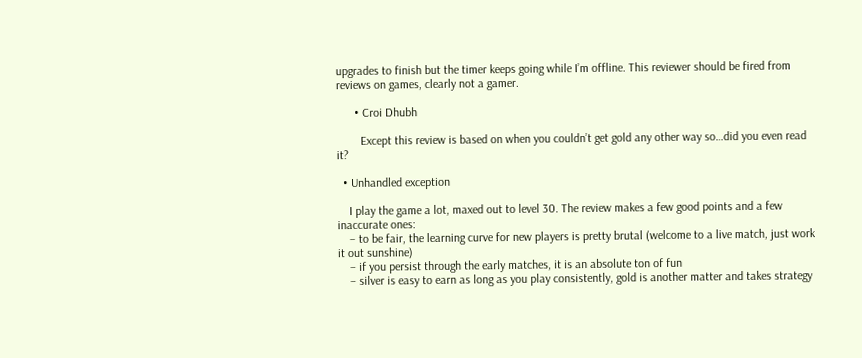upgrades to finish but the timer keeps going while I’m offline. This reviewer should be fired from reviews on games, clearly not a gamer.

      • Croi Dhubh

        Except this review is based on when you couldn’t get gold any other way so…did you even read it?

  • Unhandled exception

    I play the game a lot, maxed out to level 30. The review makes a few good points and a few inaccurate ones:
    – to be fair, the learning curve for new players is pretty brutal (welcome to a live match, just work it out sunshine)
    – if you persist through the early matches, it is an absolute ton of fun
    – silver is easy to earn as long as you play consistently, gold is another matter and takes strategy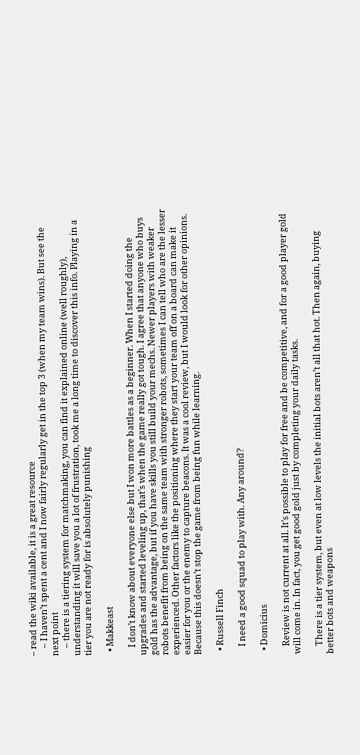– read the wiki available, it is a great resource
    – I haven’t spent a cent and I now fairly regularly get in the top 3 (when my team wins). But see the next point
    – there is a tiering system for matchmaking, you can find it explained online (well roughly), understanding it will save you a lot of frustration, took me a long time to discover this info. Playing in a tier you are not ready for is absolutely punishing

  • Makkeast

    I don’t know about everyone else but I won more battles as a beginner. When I started doing the upgrades and started leveling up, that’s when the game really got tough. I agree that anyone who buys gold has the advantage, but if you have skills you still build your mechs. Newer players with weaker robots benefit from being on the same team with stronger robots, sometimes I can tell who are the lesser experienced. Other factors like the positioning where they start your team off on a board can make it easier for you or the enemy to capture beacons. It was a cool review, but I would look for other opinions. Because this doesn’t stop the game from being fun while learning.

  • Russell Finch

    I need a good squad to play with. Any around?

  • Domicius

    Review is not current at all. It’s possible to play for free and be competitive, and for a good player gold will come in. In fact, you get good gold just by completing your daily tasks.

    There is a tier system, but even at low levels the initial bots aren’t all that hot. Then again, buying better bots and weapons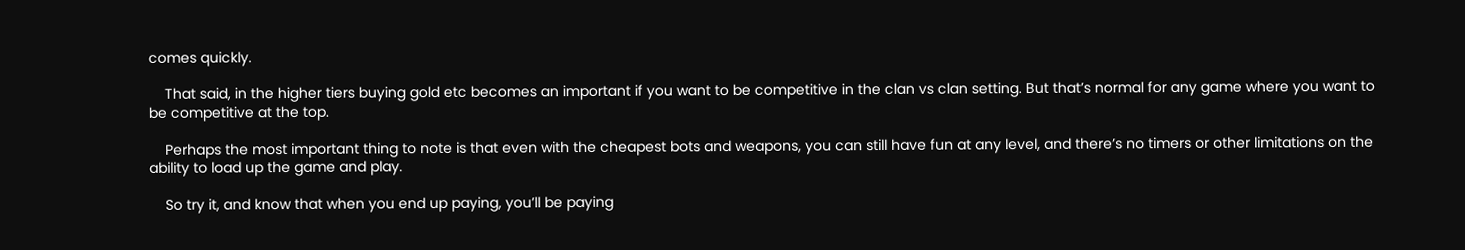comes quickly.

    That said, in the higher tiers buying gold etc becomes an important if you want to be competitive in the clan vs clan setting. But that’s normal for any game where you want to be competitive at the top.

    Perhaps the most important thing to note is that even with the cheapest bots and weapons, you can still have fun at any level, and there’s no timers or other limitations on the ability to load up the game and play.

    So try it, and know that when you end up paying, you’ll be paying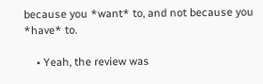because you *want* to, and not because you *have* to.

    • Yeah, the review was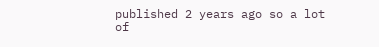published 2 years ago so a lot of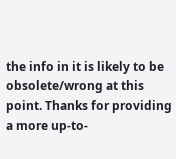the info in it is likely to be obsolete/wrong at this point. Thanks for providing a more up-to-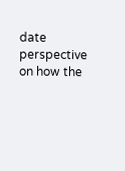date perspective on how the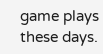game plays these days.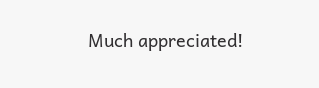Much appreciated!